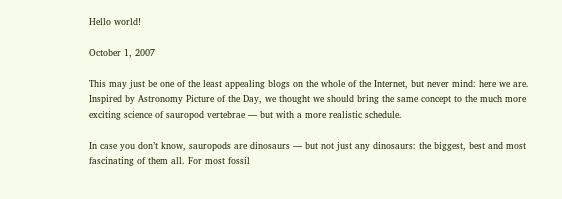Hello world!

October 1, 2007

This may just be one of the least appealing blogs on the whole of the Internet, but never mind: here we are. Inspired by Astronomy Picture of the Day, we thought we should bring the same concept to the much more exciting science of sauropod vertebrae — but with a more realistic schedule.

In case you don’t know, sauropods are dinosaurs — but not just any dinosaurs: the biggest, best and most fascinating of them all. For most fossil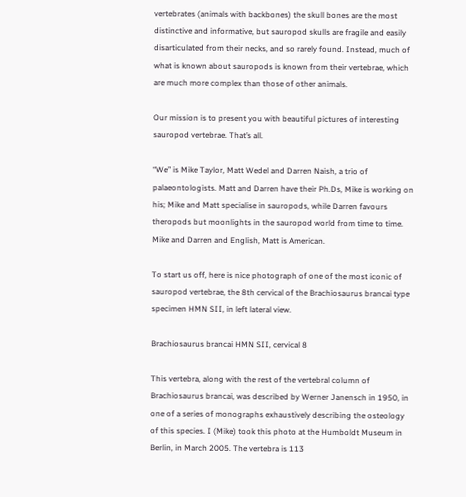vertebrates (animals with backbones) the skull bones are the most distinctive and informative, but sauropod skulls are fragile and easily disarticulated from their necks, and so rarely found. Instead, much of what is known about sauropods is known from their vertebrae, which are much more complex than those of other animals.

Our mission is to present you with beautiful pictures of interesting sauropod vertebrae. That’s all.

“We” is Mike Taylor, Matt Wedel and Darren Naish, a trio of palaeontologists. Matt and Darren have their Ph.Ds, Mike is working on his; Mike and Matt specialise in sauropods, while Darren favours theropods but moonlights in the sauropod world from time to time. Mike and Darren and English, Matt is American.

To start us off, here is nice photograph of one of the most iconic of sauropod vertebrae, the 8th cervical of the Brachiosaurus brancai type specimen HMN SII, in left lateral view.

Brachiosaurus brancai HMN SII, cervical 8

This vertebra, along with the rest of the vertebral column of Brachiosaurus brancai, was described by Werner Janensch in 1950, in one of a series of monographs exhaustively describing the osteology of this species. I (Mike) took this photo at the Humboldt Museum in Berlin, in March 2005. The vertebra is 113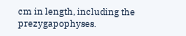cm in length, including the prezygapophyses.